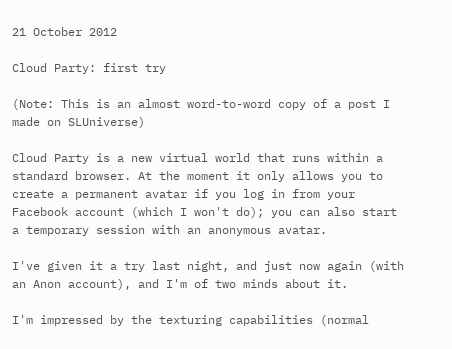21 October 2012

Cloud Party: first try

(Note: This is an almost word-to-word copy of a post I made on SLUniverse)

Cloud Party is a new virtual world that runs within a standard browser. At the moment it only allows you to create a permanent avatar if you log in from your Facebook account (which I won't do); you can also start a temporary session with an anonymous avatar.

I've given it a try last night, and just now again (with an Anon account), and I'm of two minds about it.

I'm impressed by the texturing capabilities (normal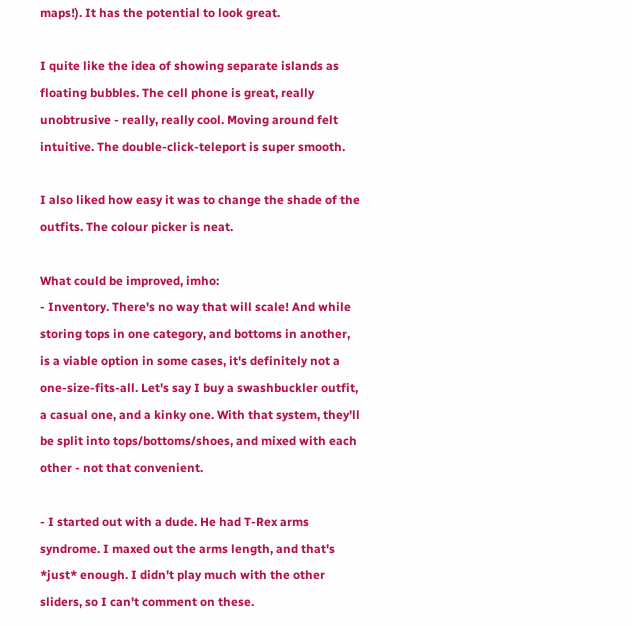maps!). It has the potential to look great.

I quite like the idea of showing separate islands as floating bubbles. The cell phone is great, really unobtrusive - really, really cool. Moving around felt intuitive. The double-click-teleport is super smooth.

I also liked how easy it was to change the shade of the outfits. The colour picker is neat.

What could be improved, imho:
- Inventory. There's no way that will scale! And while storing tops in one category, and bottoms in another, is a viable option in some cases, it's definitely not a one-size-fits-all. Let's say I buy a swashbuckler outfit, a casual one, and a kinky one. With that system, they'll be split into tops/bottoms/shoes, and mixed with each other - not that convenient.

- I started out with a dude. He had T-Rex arms syndrome. I maxed out the arms length, and that's *just* enough. I didn't play much with the other sliders, so I can't comment on these.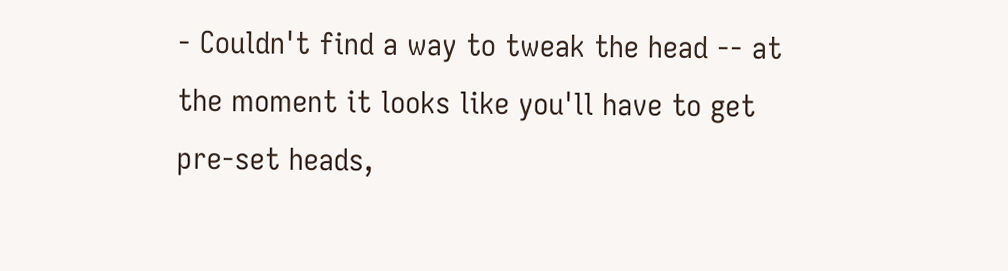- Couldn't find a way to tweak the head -- at the moment it looks like you'll have to get pre-set heads,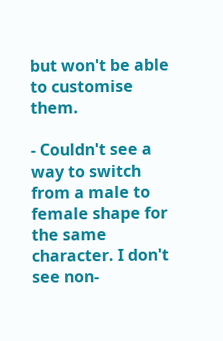but won't be able to customise them.

- Couldn't see a way to switch from a male to female shape for the same character. I don't see non-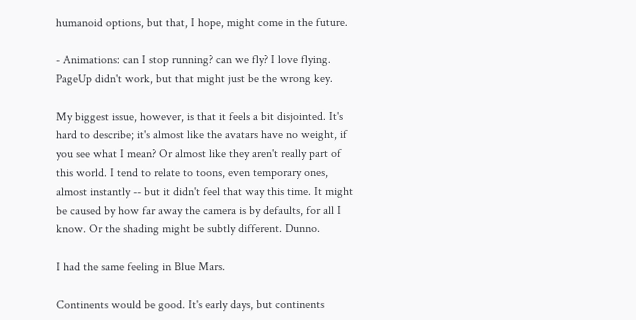humanoid options, but that, I hope, might come in the future.

- Animations: can I stop running? can we fly? I love flying. PageUp didn't work, but that might just be the wrong key.

My biggest issue, however, is that it feels a bit disjointed. It's hard to describe; it's almost like the avatars have no weight, if you see what I mean? Or almost like they aren't really part of this world. I tend to relate to toons, even temporary ones, almost instantly -- but it didn't feel that way this time. It might be caused by how far away the camera is by defaults, for all I know. Or the shading might be subtly different. Dunno.

I had the same feeling in Blue Mars.

Continents would be good. It's early days, but continents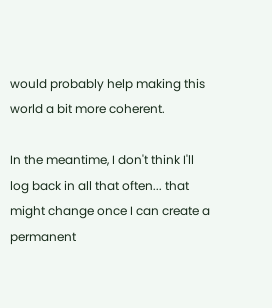would probably help making this world a bit more coherent.

In the meantime, I don't think I'll log back in all that often... that might change once I can create a permanent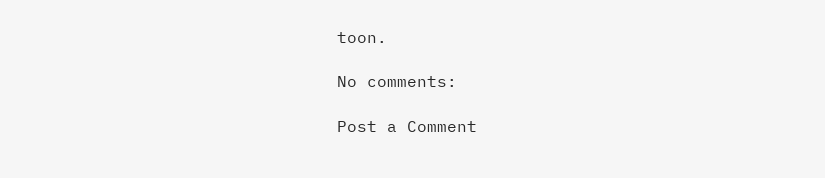toon.

No comments:

Post a Comment